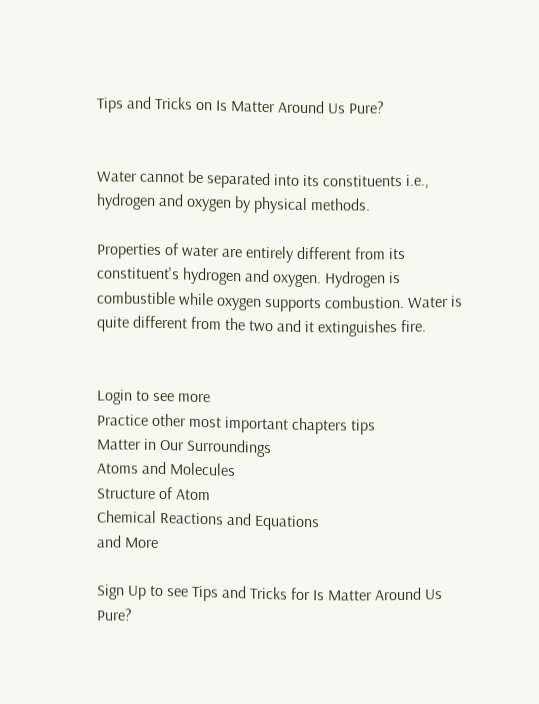Tips and Tricks on Is Matter Around Us Pure?


Water cannot be separated into its constituents i.e., hydrogen and oxygen by physical methods.

Properties of water are entirely different from its constituent's hydrogen and oxygen. Hydrogen is combustible while oxygen supports combustion. Water is quite different from the two and it extinguishes fire.


Login to see more
Practice other most important chapters tips
Matter in Our Surroundings
Atoms and Molecules
Structure of Atom
Chemical Reactions and Equations
and More

Sign Up to see Tips and Tricks for Is Matter Around Us Pure?